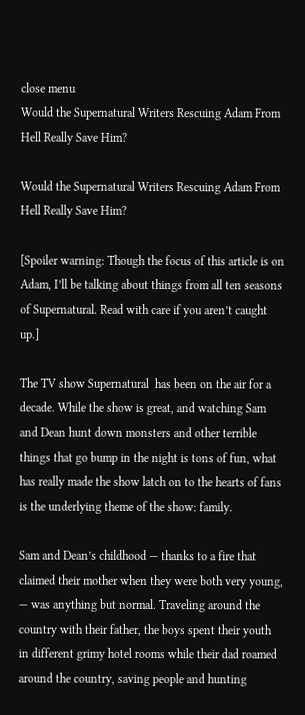close menu
Would the Supernatural Writers Rescuing Adam From Hell Really Save Him?

Would the Supernatural Writers Rescuing Adam From Hell Really Save Him?

[Spoiler warning: Though the focus of this article is on Adam, I’ll be talking about things from all ten seasons of Supernatural. Read with care if you aren’t caught up.]

The TV show Supernatural  has been on the air for a decade. While the show is great, and watching Sam and Dean hunt down monsters and other terrible things that go bump in the night is tons of fun, what has really made the show latch on to the hearts of fans is the underlying theme of the show: family.

Sam and Dean’s childhood — thanks to a fire that claimed their mother when they were both very young, — was anything but normal. Traveling around the country with their father, the boys spent their youth in different grimy hotel rooms while their dad roamed around the country, saving people and hunting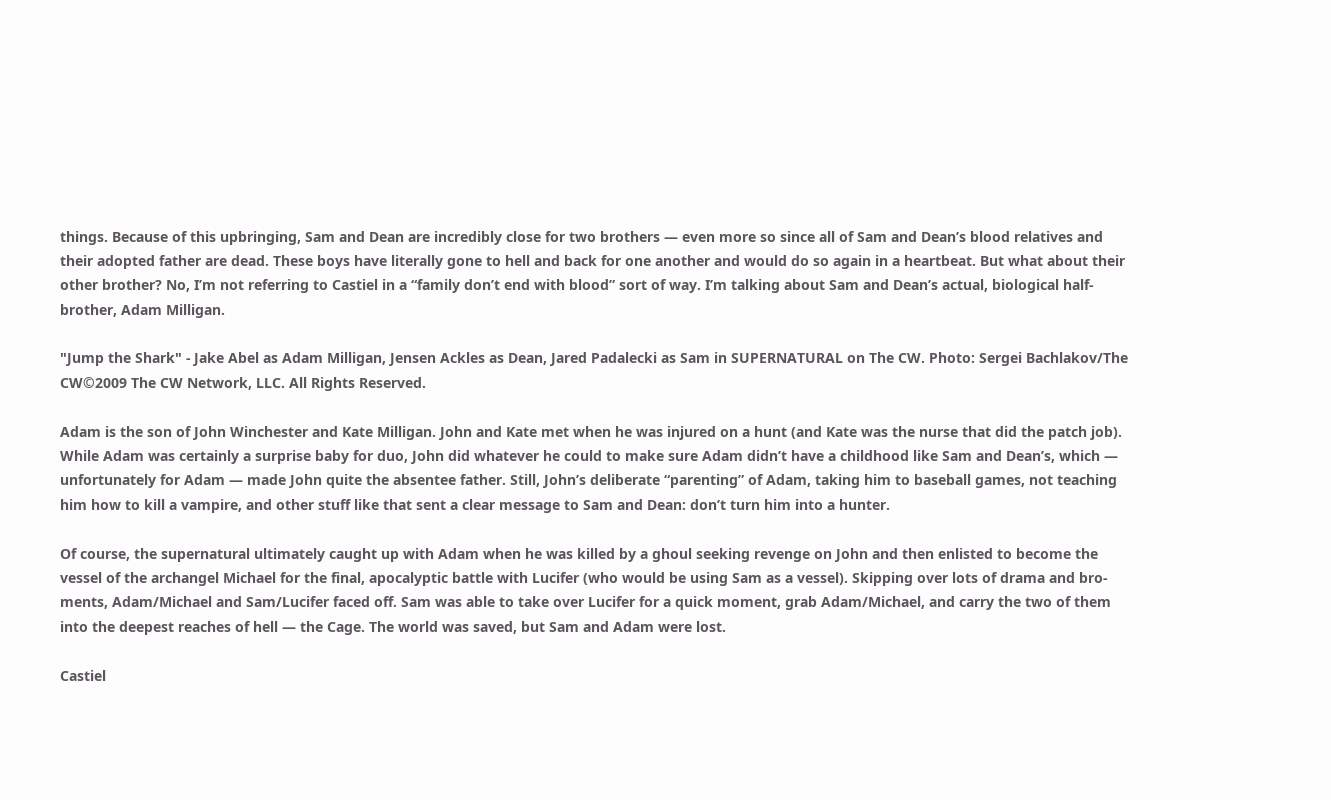things. Because of this upbringing, Sam and Dean are incredibly close for two brothers — even more so since all of Sam and Dean’s blood relatives and their adopted father are dead. These boys have literally gone to hell and back for one another and would do so again in a heartbeat. But what about their other brother? No, I’m not referring to Castiel in a “family don’t end with blood” sort of way. I’m talking about Sam and Dean’s actual, biological half-brother, Adam Milligan.

"Jump the Shark" - Jake Abel as Adam Milligan, Jensen Ackles as Dean, Jared Padalecki as Sam in SUPERNATURAL on The CW. Photo: Sergei Bachlakov/The CW©2009 The CW Network, LLC. All Rights Reserved.

Adam is the son of John Winchester and Kate Milligan. John and Kate met when he was injured on a hunt (and Kate was the nurse that did the patch job). While Adam was certainly a surprise baby for duo, John did whatever he could to make sure Adam didn’t have a childhood like Sam and Dean’s, which — unfortunately for Adam — made John quite the absentee father. Still, John’s deliberate “parenting” of Adam, taking him to baseball games, not teaching him how to kill a vampire, and other stuff like that sent a clear message to Sam and Dean: don’t turn him into a hunter.

Of course, the supernatural ultimately caught up with Adam when he was killed by a ghoul seeking revenge on John and then enlisted to become the vessel of the archangel Michael for the final, apocalyptic battle with Lucifer (who would be using Sam as a vessel). Skipping over lots of drama and bro-ments, Adam/Michael and Sam/Lucifer faced off. Sam was able to take over Lucifer for a quick moment, grab Adam/Michael, and carry the two of them into the deepest reaches of hell — the Cage. The world was saved, but Sam and Adam were lost.

Castiel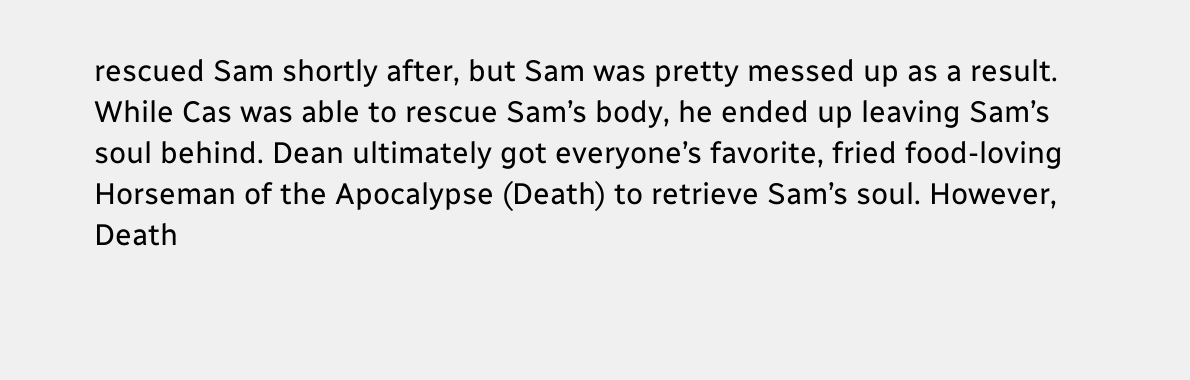rescued Sam shortly after, but Sam was pretty messed up as a result. While Cas was able to rescue Sam’s body, he ended up leaving Sam’s soul behind. Dean ultimately got everyone’s favorite, fried food-loving Horseman of the Apocalypse (Death) to retrieve Sam’s soul. However, Death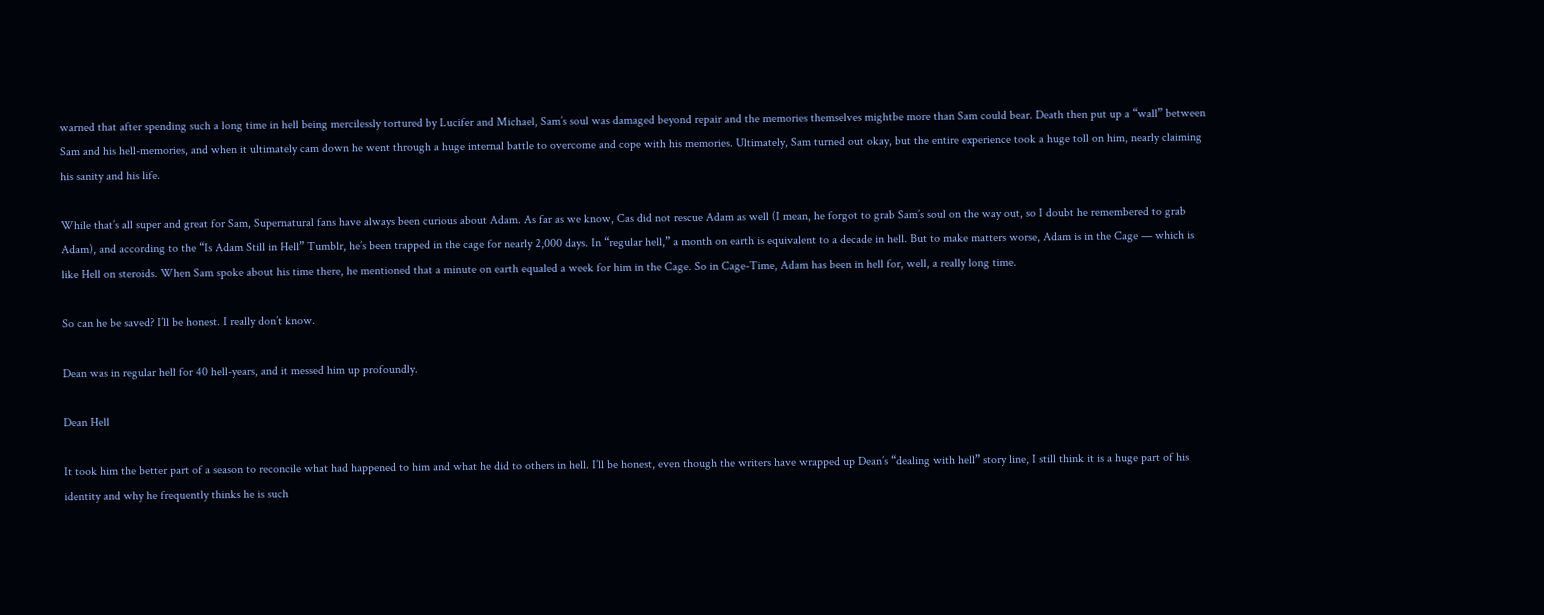warned that after spending such a long time in hell being mercilessly tortured by Lucifer and Michael, Sam’s soul was damaged beyond repair and the memories themselves mightbe more than Sam could bear. Death then put up a “wall” between Sam and his hell-memories, and when it ultimately cam down he went through a huge internal battle to overcome and cope with his memories. Ultimately, Sam turned out okay, but the entire experience took a huge toll on him, nearly claiming his sanity and his life.

While that’s all super and great for Sam, Supernatural fans have always been curious about Adam. As far as we know, Cas did not rescue Adam as well (I mean, he forgot to grab Sam’s soul on the way out, so I doubt he remembered to grab Adam), and according to the “Is Adam Still in Hell” Tumblr, he’s been trapped in the cage for nearly 2,000 days. In “regular hell,” a month on earth is equivalent to a decade in hell. But to make matters worse, Adam is in the Cage — which is like Hell on steroids. When Sam spoke about his time there, he mentioned that a minute on earth equaled a week for him in the Cage. So in Cage-Time, Adam has been in hell for, well, a really long time.

So can he be saved? I’ll be honest. I really don’t know.

Dean was in regular hell for 40 hell-years, and it messed him up profoundly.

Dean Hell

It took him the better part of a season to reconcile what had happened to him and what he did to others in hell. I’ll be honest, even though the writers have wrapped up Dean’s “dealing with hell” story line, I still think it is a huge part of his identity and why he frequently thinks he is such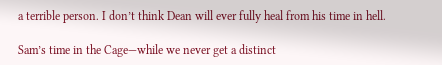a terrible person. I don’t think Dean will ever fully heal from his time in hell.

Sam’s time in the Cage—while we never get a distinct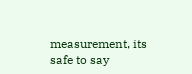measurement, its safe to say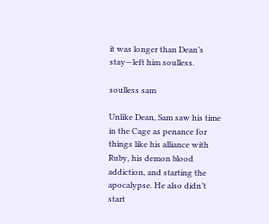it was longer than Dean’s stay—left him soulless.

soulless sam

Unlike Dean, Sam saw his time in the Cage as penance for things like his alliance with Ruby, his demon blood addiction, and starting the apocalypse. He also didn’t start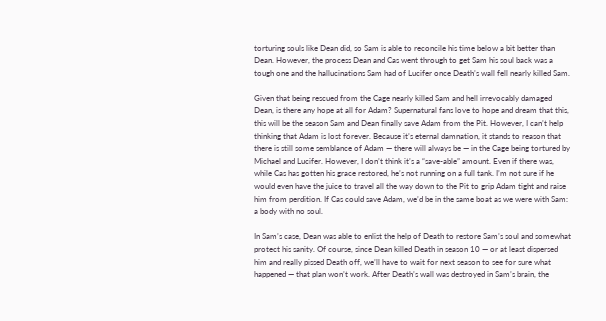torturing souls like Dean did, so Sam is able to reconcile his time below a bit better than Dean. However, the process Dean and Cas went through to get Sam his soul back was a tough one and the hallucinations Sam had of Lucifer once Death’s wall fell nearly killed Sam.

Given that being rescued from the Cage nearly killed Sam and hell irrevocably damaged Dean, is there any hope at all for Adam? Supernatural fans love to hope and dream that this, this will be the season Sam and Dean finally save Adam from the Pit. However, I can’t help thinking that Adam is lost forever. Because it’s eternal damnation, it stands to reason that there is still some semblance of Adam — there will always be — in the Cage being tortured by Michael and Lucifer. However, I don’t think it’s a “save-able” amount. Even if there was, while Cas has gotten his grace restored, he’s not running on a full tank. I’m not sure if he would even have the juice to travel all the way down to the Pit to grip Adam tight and raise him from perdition. If Cas could save Adam, we’d be in the same boat as we were with Sam: a body with no soul.

In Sam’s case, Dean was able to enlist the help of Death to restore Sam’s soul and somewhat protect his sanity. Of course, since Dean killed Death in season 10 — or at least dispersed him and really pissed Death off, we’ll have to wait for next season to see for sure what happened — that plan won’t work. After Death’s wall was destroyed in Sam’s brain, the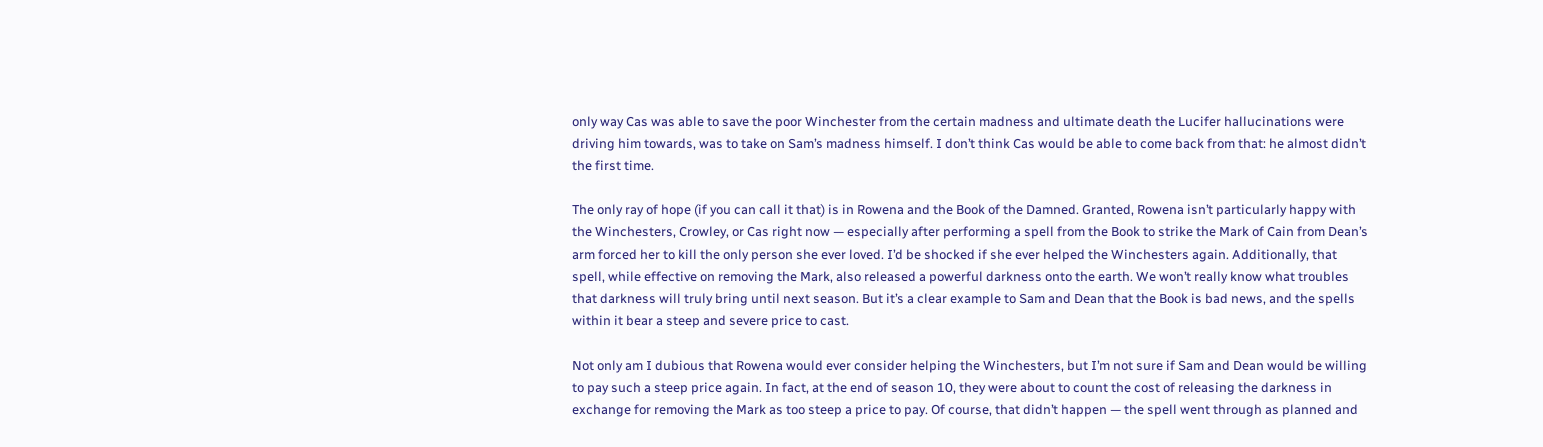only way Cas was able to save the poor Winchester from the certain madness and ultimate death the Lucifer hallucinations were driving him towards, was to take on Sam’s madness himself. I don’t think Cas would be able to come back from that: he almost didn’t the first time.

The only ray of hope (if you can call it that) is in Rowena and the Book of the Damned. Granted, Rowena isn’t particularly happy with the Winchesters, Crowley, or Cas right now — especially after performing a spell from the Book to strike the Mark of Cain from Dean’s arm forced her to kill the only person she ever loved. I’d be shocked if she ever helped the Winchesters again. Additionally, that spell, while effective on removing the Mark, also released a powerful darkness onto the earth. We won’t really know what troubles that darkness will truly bring until next season. But it’s a clear example to Sam and Dean that the Book is bad news, and the spells within it bear a steep and severe price to cast.

Not only am I dubious that Rowena would ever consider helping the Winchesters, but I’m not sure if Sam and Dean would be willing to pay such a steep price again. In fact, at the end of season 10, they were about to count the cost of releasing the darkness in exchange for removing the Mark as too steep a price to pay. Of course, that didn’t happen — the spell went through as planned and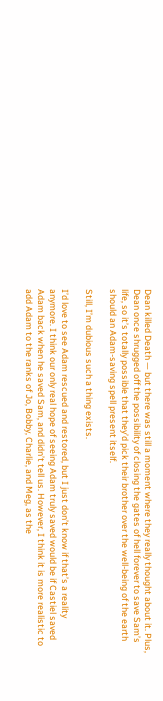Dean killed Death — but there was still a moment where they really thought about it. Plus, Dean once shrugged off the possibility of closing the gates of hell forever to save Sam’s life, so it’s totally possible that they’d pick their brother over the well-being of the earth should an Adam-saving spell present itself.

Still, I’m dubious such a thing exists.

I’d love to see Adam rescued and restored, but I just don’t know if that’s a reality anymore. I think our only real hope of seeing Adam truly saved would be if Castiel saved Adam back when he saved Sam, and didn’t tell us. However, I think it is more realistic to add Adam to the ranks of Jo, Bobby, Charlie, and Meg, as the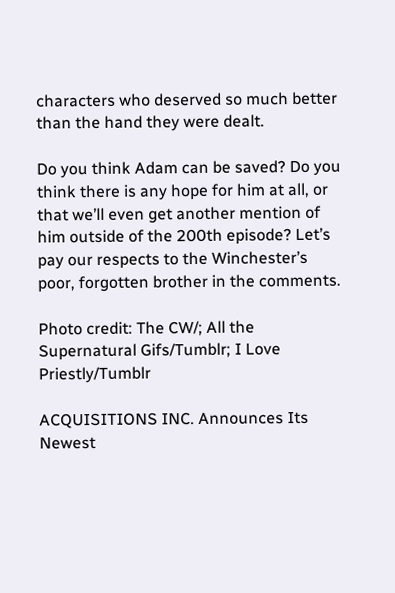characters who deserved so much better than the hand they were dealt.

Do you think Adam can be saved? Do you think there is any hope for him at all, or that we’ll even get another mention of him outside of the 200th episode? Let’s pay our respects to the Winchester’s poor, forgotten brother in the comments.

Photo credit: The CW/; All the Supernatural Gifs/Tumblr; I Love Priestly/Tumblr

ACQUISITIONS INC. Announces Its Newest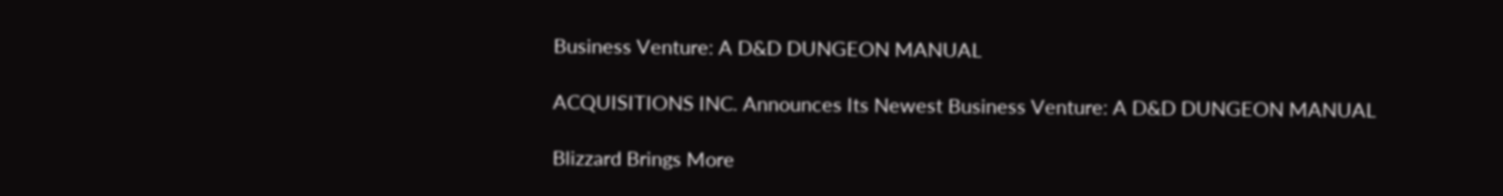Business Venture: A D&D DUNGEON MANUAL

ACQUISITIONS INC. Announces Its Newest Business Venture: A D&D DUNGEON MANUAL

Blizzard Brings More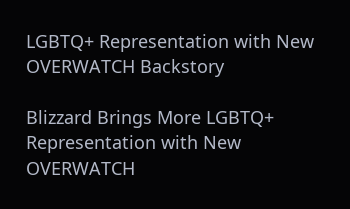LGBTQ+ Representation with New OVERWATCH Backstory

Blizzard Brings More LGBTQ+ Representation with New OVERWATCH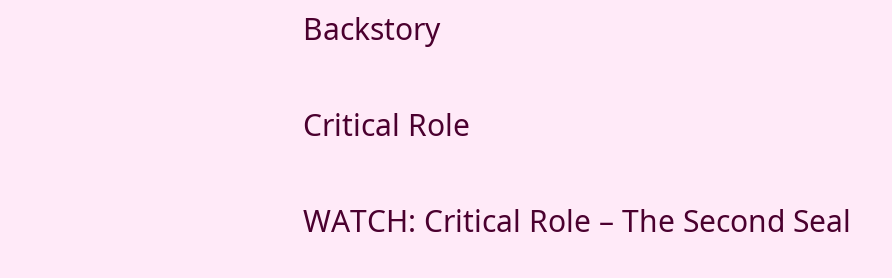Backstory

Critical Role

WATCH: Critical Role – The Second Seal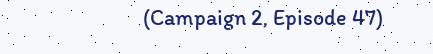(Campaign 2, Episode 47)